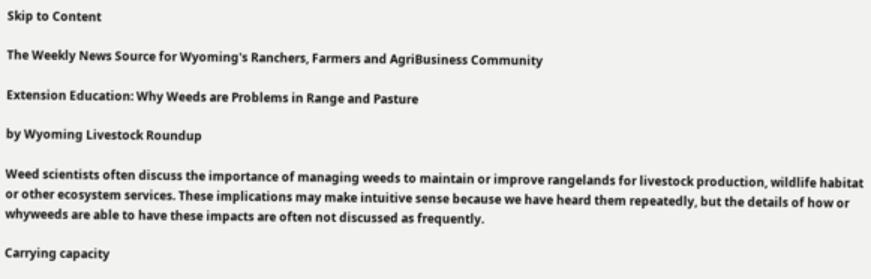Skip to Content

The Weekly News Source for Wyoming's Ranchers, Farmers and AgriBusiness Community

Extension Education: Why Weeds are Problems in Range and Pasture

by Wyoming Livestock Roundup

Weed scientists often discuss the importance of managing weeds to maintain or improve rangelands for livestock production, wildlife habitat or other ecosystem services. These implications may make intuitive sense because we have heard them repeatedly, but the details of how or whyweeds are able to have these impacts are often not discussed as frequently.

Carrying capacity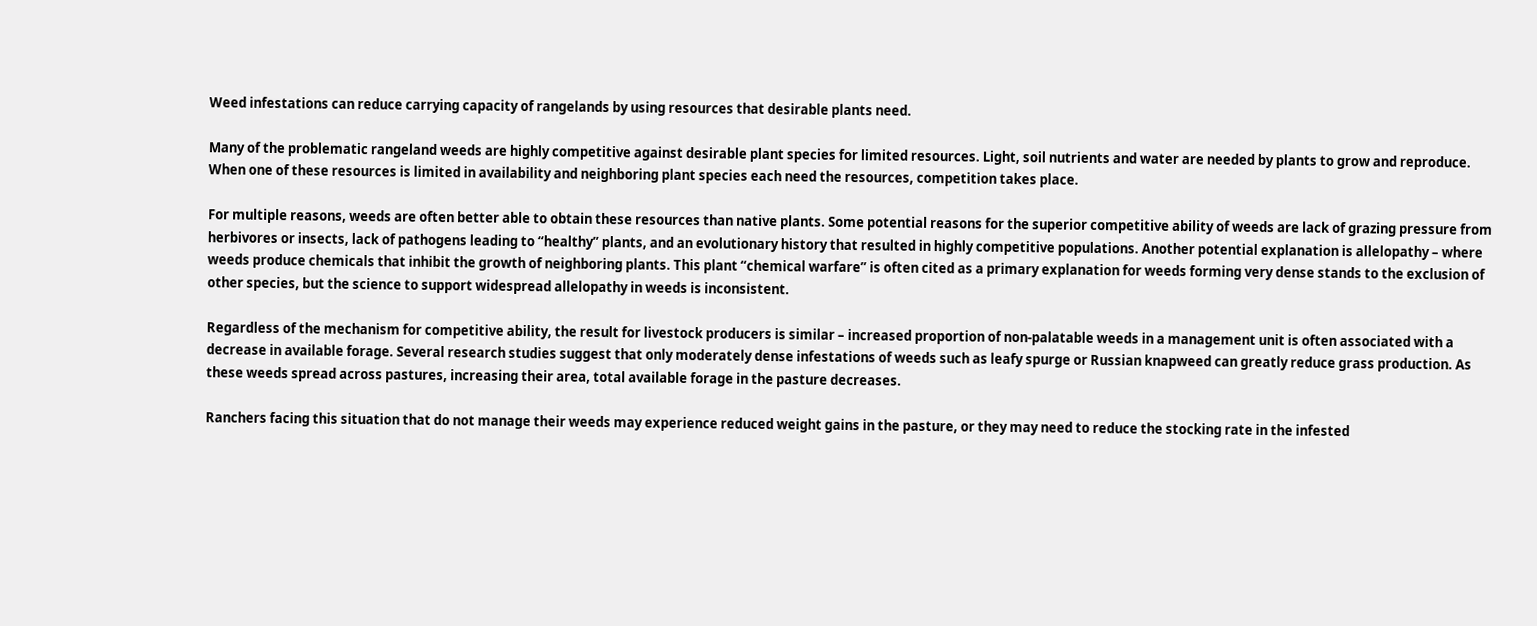Weed infestations can reduce carrying capacity of rangelands by using resources that desirable plants need.

Many of the problematic rangeland weeds are highly competitive against desirable plant species for limited resources. Light, soil nutrients and water are needed by plants to grow and reproduce. When one of these resources is limited in availability and neighboring plant species each need the resources, competition takes place.

For multiple reasons, weeds are often better able to obtain these resources than native plants. Some potential reasons for the superior competitive ability of weeds are lack of grazing pressure from herbivores or insects, lack of pathogens leading to “healthy” plants, and an evolutionary history that resulted in highly competitive populations. Another potential explanation is allelopathy – where weeds produce chemicals that inhibit the growth of neighboring plants. This plant “chemical warfare” is often cited as a primary explanation for weeds forming very dense stands to the exclusion of other species, but the science to support widespread allelopathy in weeds is inconsistent.

Regardless of the mechanism for competitive ability, the result for livestock producers is similar – increased proportion of non-palatable weeds in a management unit is often associated with a decrease in available forage. Several research studies suggest that only moderately dense infestations of weeds such as leafy spurge or Russian knapweed can greatly reduce grass production. As these weeds spread across pastures, increasing their area, total available forage in the pasture decreases.

Ranchers facing this situation that do not manage their weeds may experience reduced weight gains in the pasture, or they may need to reduce the stocking rate in the infested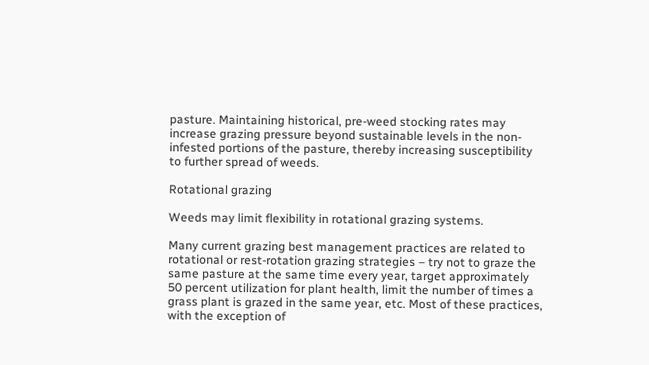pasture. Maintaining historical, pre-weed stocking rates may increase grazing pressure beyond sustainable levels in the non-infested portions of the pasture, thereby increasing susceptibility to further spread of weeds.

Rotational grazing

Weeds may limit flexibility in rotational grazing systems.

Many current grazing best management practices are related to rotational or rest-rotation grazing strategies – try not to graze the same pasture at the same time every year, target approximately 50 percent utilization for plant health, limit the number of times a grass plant is grazed in the same year, etc. Most of these practices, with the exception of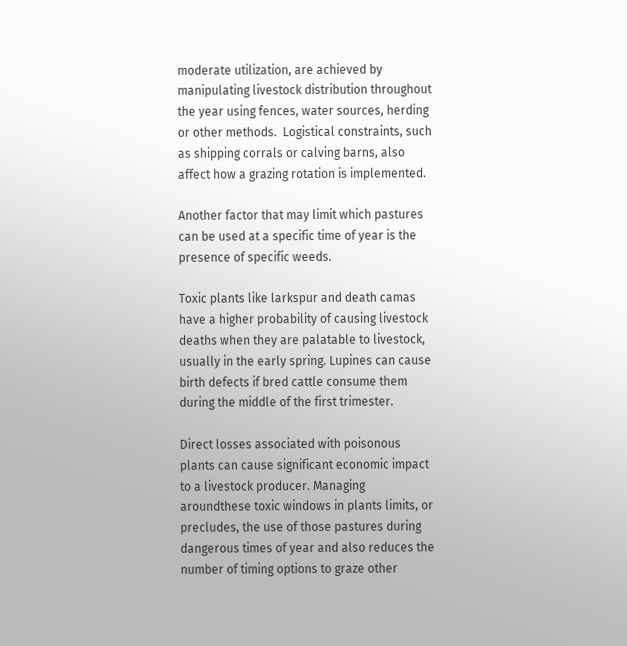moderate utilization, are achieved by manipulating livestock distribution throughout the year using fences, water sources, herding or other methods.  Logistical constraints, such as shipping corrals or calving barns, also affect how a grazing rotation is implemented.

Another factor that may limit which pastures can be used at a specific time of year is the presence of specific weeds.

Toxic plants like larkspur and death camas have a higher probability of causing livestock deaths when they are palatable to livestock, usually in the early spring. Lupines can cause birth defects if bred cattle consume them during the middle of the first trimester.

Direct losses associated with poisonous plants can cause significant economic impact to a livestock producer. Managing aroundthese toxic windows in plants limits, or precludes, the use of those pastures during dangerous times of year and also reduces the number of timing options to graze other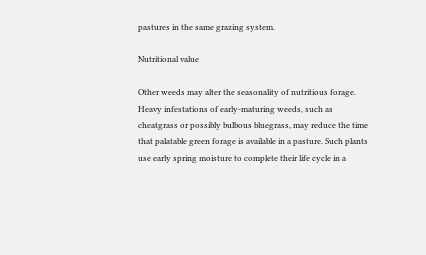pastures in the same grazing system.

Nutritional value

Other weeds may alter the seasonality of nutritious forage. Heavy infestations of early-maturing weeds, such as cheatgrass or possibly bulbous bluegrass, may reduce the time that palatable green forage is available in a pasture. Such plants use early spring moisture to complete their life cycle in a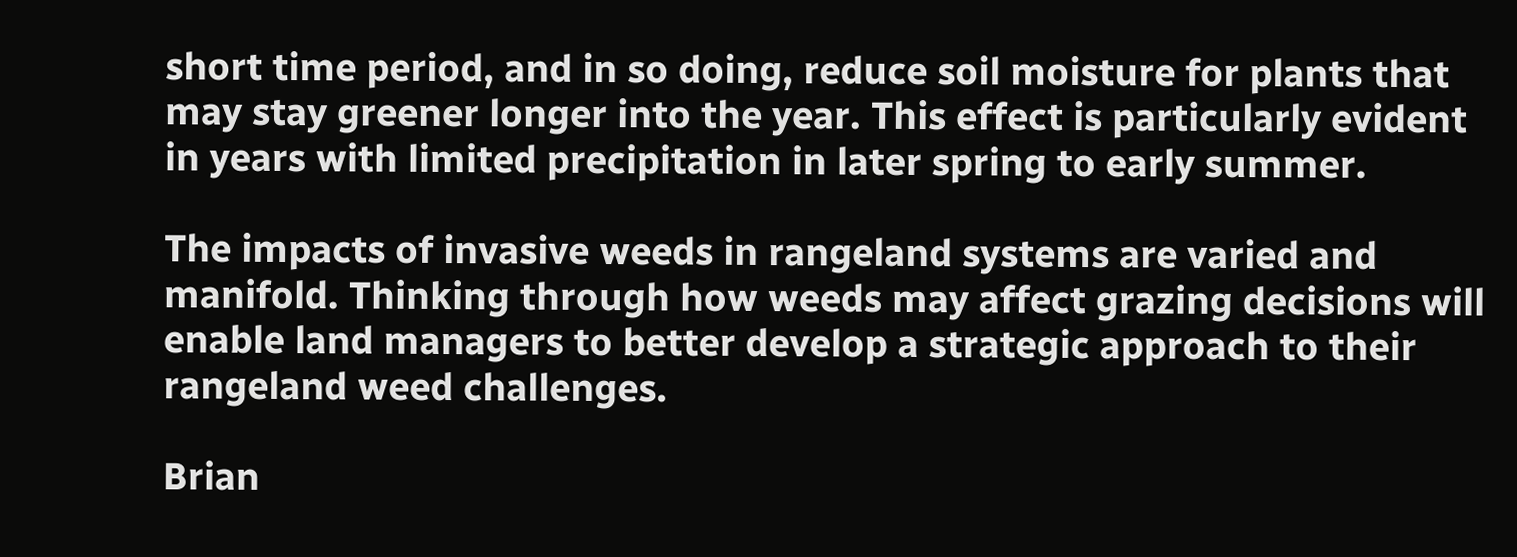short time period, and in so doing, reduce soil moisture for plants that may stay greener longer into the year. This effect is particularly evident in years with limited precipitation in later spring to early summer.

The impacts of invasive weeds in rangeland systems are varied and manifold. Thinking through how weeds may affect grazing decisions will enable land managers to better develop a strategic approach to their rangeland weed challenges.

Brian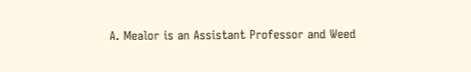A. Mealor is an Assistant Professor and Weed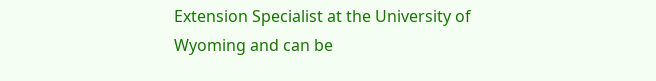Extension Specialist at the University of Wyoming and can be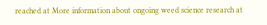reached at More information about ongoing weed science research at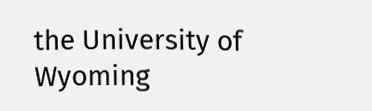the University of Wyoming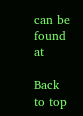can be found at

Back to top